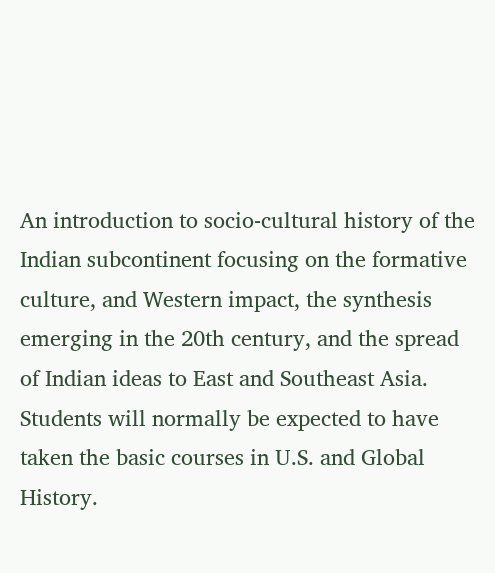An introduction to socio-cultural history of the Indian subcontinent focusing on the formative culture, and Western impact, the synthesis emerging in the 20th century, and the spread of Indian ideas to East and Southeast Asia. Students will normally be expected to have taken the basic courses in U.S. and Global History.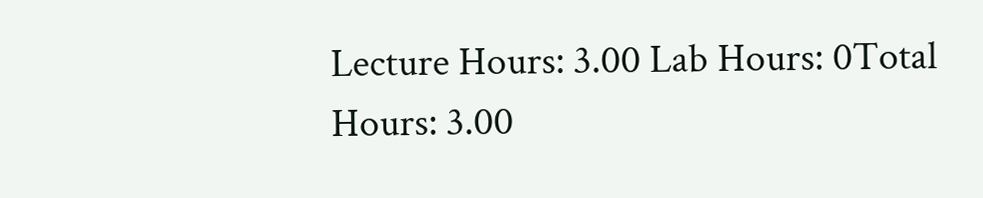Lecture Hours: 3.00 Lab Hours: 0Total Hours: 3.00